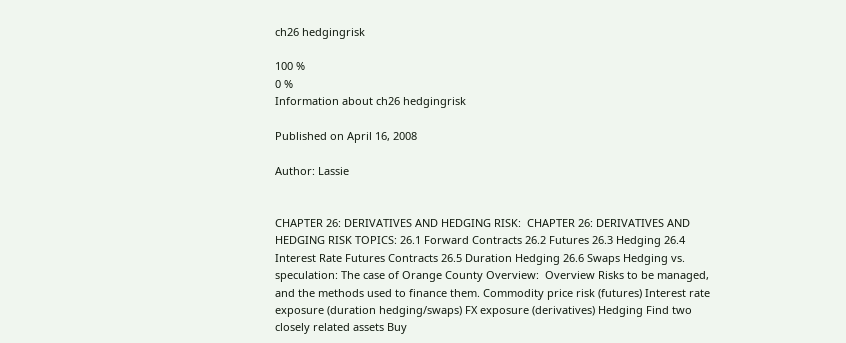ch26 hedgingrisk

100 %
0 %
Information about ch26 hedgingrisk

Published on April 16, 2008

Author: Lassie


CHAPTER 26: DERIVATIVES AND HEDGING RISK:  CHAPTER 26: DERIVATIVES AND HEDGING RISK TOPICS: 26.1 Forward Contracts 26.2 Futures 26.3 Hedging 26.4 Interest Rate Futures Contracts 26.5 Duration Hedging 26.6 Swaps Hedging vs. speculation: The case of Orange County Overview:  Overview Risks to be managed, and the methods used to finance them. Commodity price risk (futures) Interest rate exposure (duration hedging/swaps) FX exposure (derivatives) Hedging Find two closely related assets Buy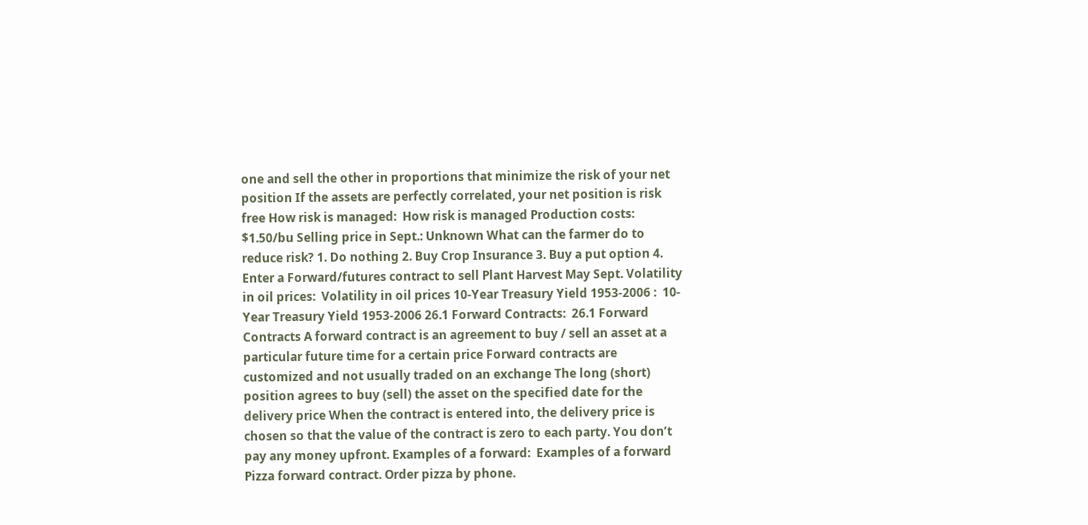one and sell the other in proportions that minimize the risk of your net position If the assets are perfectly correlated, your net position is risk free How risk is managed:  How risk is managed Production costs: $1.50/bu Selling price in Sept.: Unknown What can the farmer do to reduce risk? 1. Do nothing 2. Buy Crop Insurance 3. Buy a put option 4. Enter a Forward/futures contract to sell Plant Harvest May Sept. Volatility in oil prices:  Volatility in oil prices 10-Year Treasury Yield 1953-2006 :  10-Year Treasury Yield 1953-2006 26.1 Forward Contracts:  26.1 Forward Contracts A forward contract is an agreement to buy / sell an asset at a particular future time for a certain price Forward contracts are customized and not usually traded on an exchange The long (short) position agrees to buy (sell) the asset on the specified date for the delivery price When the contract is entered into, the delivery price is chosen so that the value of the contract is zero to each party. You don’t pay any money upfront. Examples of a forward:  Examples of a forward Pizza forward contract. Order pizza by phone.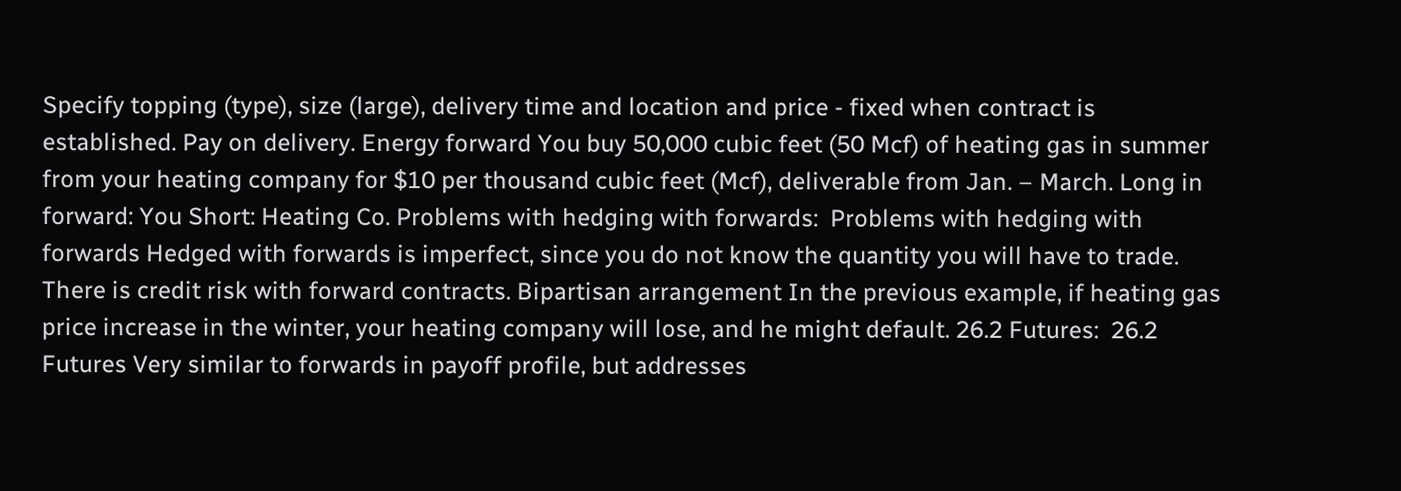Specify topping (type), size (large), delivery time and location and price - fixed when contract is established. Pay on delivery. Energy forward You buy 50,000 cubic feet (50 Mcf) of heating gas in summer from your heating company for $10 per thousand cubic feet (Mcf), deliverable from Jan. – March. Long in forward: You Short: Heating Co. Problems with hedging with forwards:  Problems with hedging with forwards Hedged with forwards is imperfect, since you do not know the quantity you will have to trade. There is credit risk with forward contracts. Bipartisan arrangement In the previous example, if heating gas price increase in the winter, your heating company will lose, and he might default. 26.2 Futures:  26.2 Futures Very similar to forwards in payoff profile, but addresses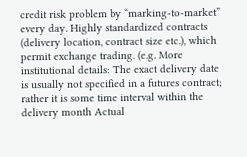credit risk problem by “marking-to-market” every day. Highly standardized contracts (delivery location, contract size etc.), which permit exchange trading. (e.g. More institutional details: The exact delivery date is usually not specified in a futures contract; rather it is some time interval within the delivery month Actual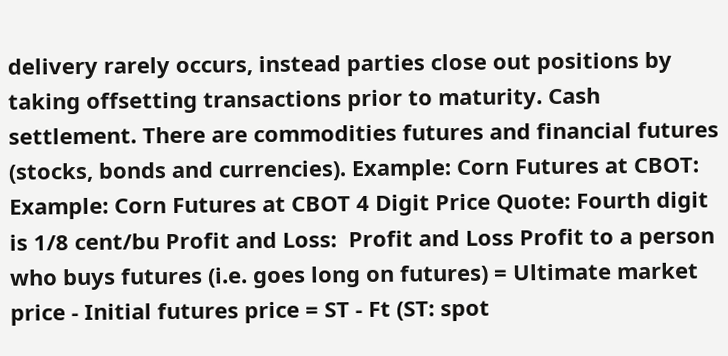delivery rarely occurs, instead parties close out positions by taking offsetting transactions prior to maturity. Cash settlement. There are commodities futures and financial futures (stocks, bonds and currencies). Example: Corn Futures at CBOT:  Example: Corn Futures at CBOT 4 Digit Price Quote: Fourth digit is 1/8 cent/bu Profit and Loss:  Profit and Loss Profit to a person who buys futures (i.e. goes long on futures) = Ultimate market price - Initial futures price = ST - Ft (ST: spot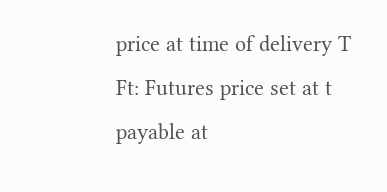price at time of delivery T Ft: Futures price set at t payable at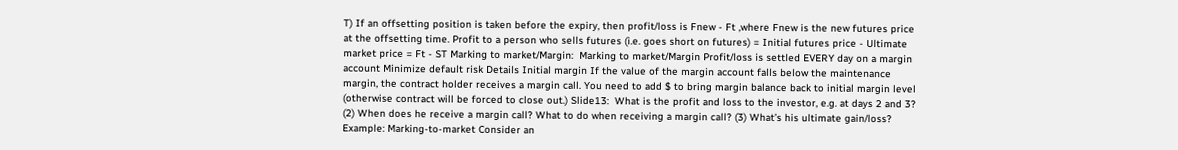T) If an offsetting position is taken before the expiry, then profit/loss is Fnew - Ft ,where Fnew is the new futures price at the offsetting time. Profit to a person who sells futures (i.e. goes short on futures) = Initial futures price - Ultimate market price = Ft - ST Marking to market/Margin:  Marking to market/Margin Profit/loss is settled EVERY day on a margin account Minimize default risk Details Initial margin If the value of the margin account falls below the maintenance margin, the contract holder receives a margin call. You need to add $ to bring margin balance back to initial margin level (otherwise contract will be forced to close out.) Slide13:  What is the profit and loss to the investor, e.g. at days 2 and 3? (2) When does he receive a margin call? What to do when receiving a margin call? (3) What’s his ultimate gain/loss? Example: Marking-to-market Consider an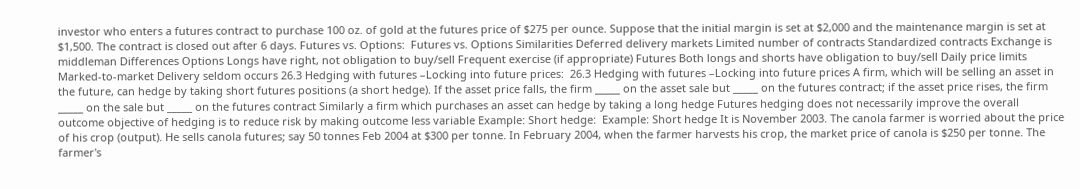investor who enters a futures contract to purchase 100 oz. of gold at the futures price of $275 per ounce. Suppose that the initial margin is set at $2,000 and the maintenance margin is set at $1,500. The contract is closed out after 6 days. Futures vs. Options:  Futures vs. Options Similarities Deferred delivery markets Limited number of contracts Standardized contracts Exchange is middleman Differences Options Longs have right, not obligation to buy/sell Frequent exercise (if appropriate) Futures Both longs and shorts have obligation to buy/sell Daily price limits Marked-to-market Delivery seldom occurs 26.3 Hedging with futures –Locking into future prices:  26.3 Hedging with futures –Locking into future prices A firm, which will be selling an asset in the future, can hedge by taking short futures positions (a short hedge). If the asset price falls, the firm _____ on the asset sale but _____ on the futures contract; if the asset price rises, the firm _____ on the sale but _____ on the futures contract Similarly a firm which purchases an asset can hedge by taking a long hedge Futures hedging does not necessarily improve the overall outcome objective of hedging is to reduce risk by making outcome less variable Example: Short hedge:  Example: Short hedge It is November 2003. The canola farmer is worried about the price of his crop (output). He sells canola futures; say 50 tonnes Feb 2004 at $300 per tonne. In February 2004, when the farmer harvests his crop, the market price of canola is $250 per tonne. The farmer's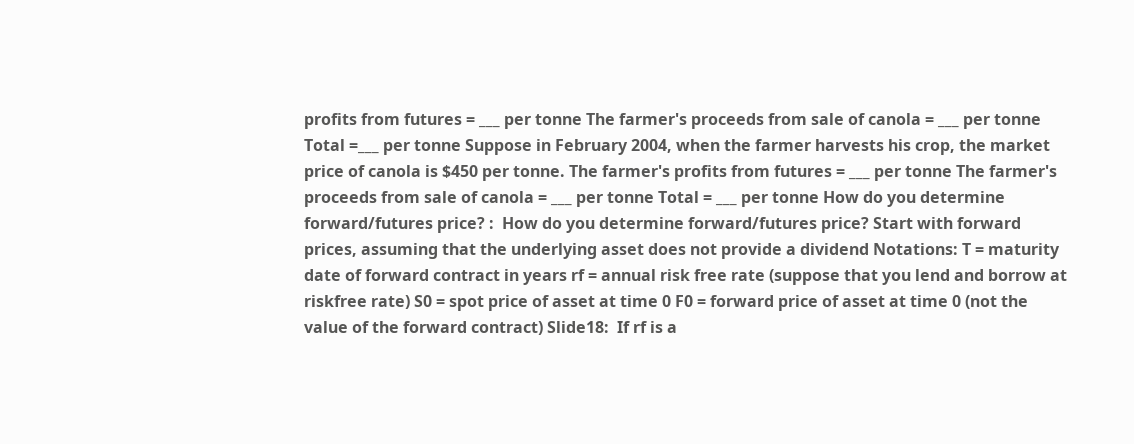profits from futures = ___ per tonne The farmer's proceeds from sale of canola = ___ per tonne Total =___ per tonne Suppose in February 2004, when the farmer harvests his crop, the market price of canola is $450 per tonne. The farmer's profits from futures = ___ per tonne The farmer's proceeds from sale of canola = ___ per tonne Total = ___ per tonne How do you determine forward/futures price? :  How do you determine forward/futures price? Start with forward prices, assuming that the underlying asset does not provide a dividend Notations: T = maturity date of forward contract in years rf = annual risk free rate (suppose that you lend and borrow at riskfree rate) S0 = spot price of asset at time 0 F0 = forward price of asset at time 0 (not the value of the forward contract) Slide18:  If rf is a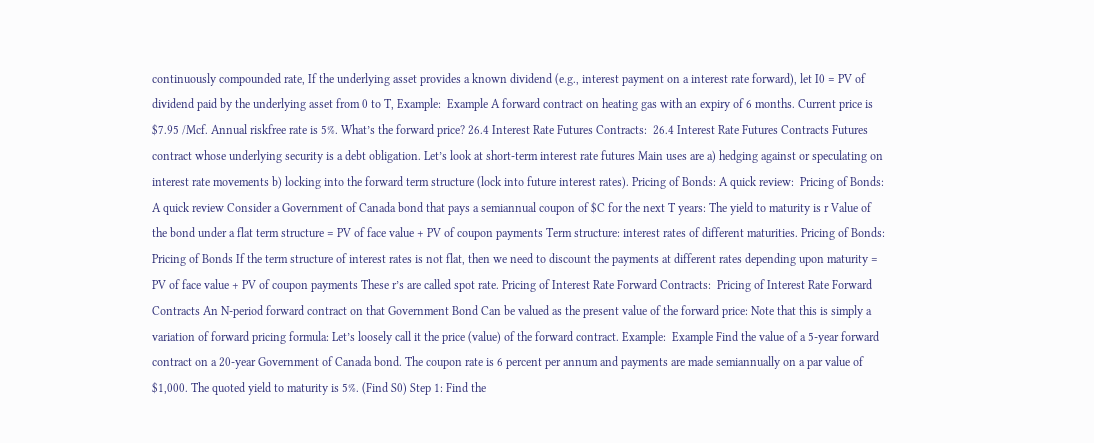continuously compounded rate, If the underlying asset provides a known dividend (e.g., interest payment on a interest rate forward), let I0 = PV of dividend paid by the underlying asset from 0 to T, Example:  Example A forward contract on heating gas with an expiry of 6 months. Current price is $7.95 /Mcf. Annual riskfree rate is 5%. What’s the forward price? 26.4 Interest Rate Futures Contracts:  26.4 Interest Rate Futures Contracts Futures contract whose underlying security is a debt obligation. Let’s look at short-term interest rate futures Main uses are a) hedging against or speculating on interest rate movements b) locking into the forward term structure (lock into future interest rates). Pricing of Bonds: A quick review:  Pricing of Bonds: A quick review Consider a Government of Canada bond that pays a semiannual coupon of $C for the next T years: The yield to maturity is r Value of the bond under a flat term structure = PV of face value + PV of coupon payments Term structure: interest rates of different maturities. Pricing of Bonds:  Pricing of Bonds If the term structure of interest rates is not flat, then we need to discount the payments at different rates depending upon maturity = PV of face value + PV of coupon payments These r’s are called spot rate. Pricing of Interest Rate Forward Contracts:  Pricing of Interest Rate Forward Contracts An N-period forward contract on that Government Bond Can be valued as the present value of the forward price: Note that this is simply a variation of forward pricing formula: Let’s loosely call it the price (value) of the forward contract. Example:  Example Find the value of a 5-year forward contract on a 20-year Government of Canada bond. The coupon rate is 6 percent per annum and payments are made semiannually on a par value of $1,000. The quoted yield to maturity is 5%. (Find S0) Step 1: Find the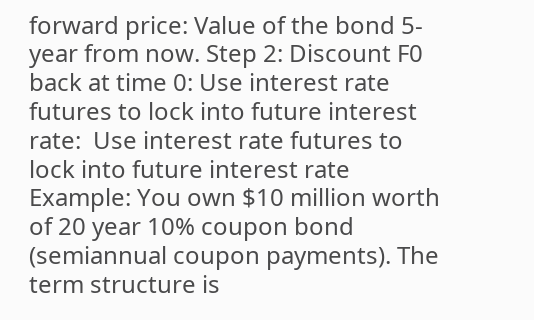forward price: Value of the bond 5-year from now. Step 2: Discount F0 back at time 0: Use interest rate futures to lock into future interest rate:  Use interest rate futures to lock into future interest rate Example: You own $10 million worth of 20 year 10% coupon bond (semiannual coupon payments). The term structure is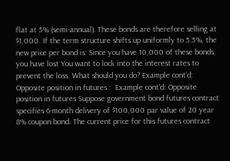flat at 5% (semi-annual). These bonds are therefore selling at $1,000. If the term structure shifts up uniformly to 5.5%, the new price per bond is: Since you have 10,000 of these bonds, you have lost You want to lock into the interest rates to prevent the loss. What should you do? Example cont’d: Opposite position in futures :  Example cont’d: Opposite position in futures Suppose government bond futures contract specifies 6-month delivery of $100,000 par value of 20 year 8% coupon bond. The current price for this futures contract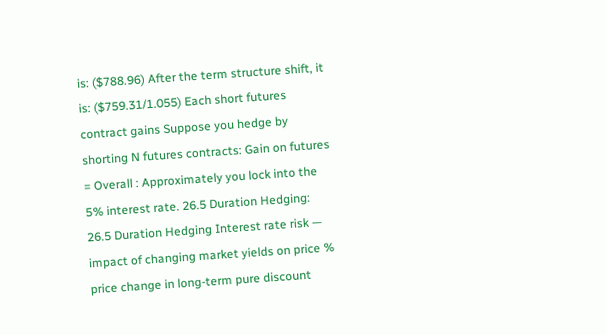is: ($788.96) After the term structure shift, it is: ($759.31/1.055) Each short futures contract gains Suppose you hedge by shorting N futures contracts: Gain on futures = Overall : Approximately you lock into the 5% interest rate. 26.5 Duration Hedging:  26.5 Duration Hedging Interest rate risk — impact of changing market yields on price % price change in long-term pure discount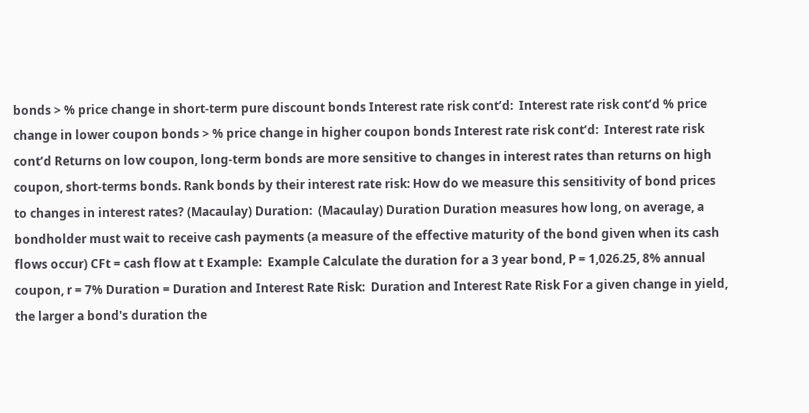bonds > % price change in short-term pure discount bonds Interest rate risk cont’d:  Interest rate risk cont’d % price change in lower coupon bonds > % price change in higher coupon bonds Interest rate risk cont’d:  Interest rate risk cont’d Returns on low coupon, long-term bonds are more sensitive to changes in interest rates than returns on high coupon, short-terms bonds. Rank bonds by their interest rate risk: How do we measure this sensitivity of bond prices to changes in interest rates? (Macaulay) Duration:  (Macaulay) Duration Duration measures how long, on average, a bondholder must wait to receive cash payments (a measure of the effective maturity of the bond given when its cash flows occur) CFt = cash flow at t Example:  Example Calculate the duration for a 3 year bond, P = 1,026.25, 8% annual coupon, r = 7% Duration = Duration and Interest Rate Risk:  Duration and Interest Rate Risk For a given change in yield, the larger a bond's duration the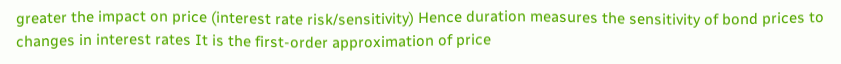greater the impact on price (interest rate risk/sensitivity) Hence duration measures the sensitivity of bond prices to changes in interest rates It is the first-order approximation of price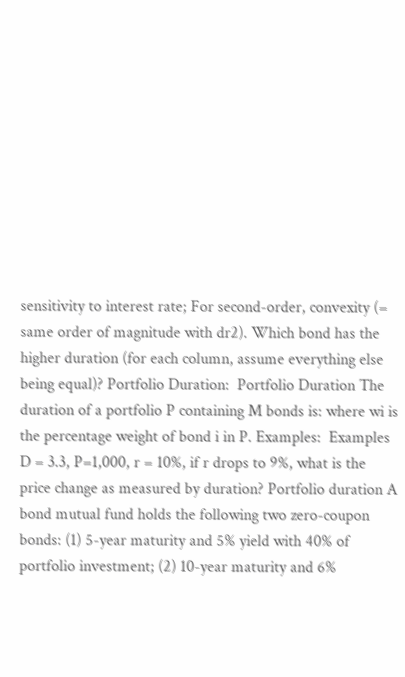sensitivity to interest rate; For second-order, convexity (= same order of magnitude with dr2). Which bond has the higher duration (for each column, assume everything else being equal)? Portfolio Duration:  Portfolio Duration The duration of a portfolio P containing M bonds is: where wi is the percentage weight of bond i in P. Examples:  Examples D = 3.3, P=1,000, r = 10%, if r drops to 9%, what is the price change as measured by duration? Portfolio duration A bond mutual fund holds the following two zero-coupon bonds: (1) 5-year maturity and 5% yield with 40% of portfolio investment; (2) 10-year maturity and 6%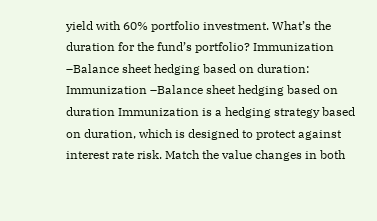yield with 60% portfolio investment. What’s the duration for the fund’s portfolio? Immunization –Balance sheet hedging based on duration:  Immunization –Balance sheet hedging based on duration Immunization is a hedging strategy based on duration, which is designed to protect against interest rate risk. Match the value changes in both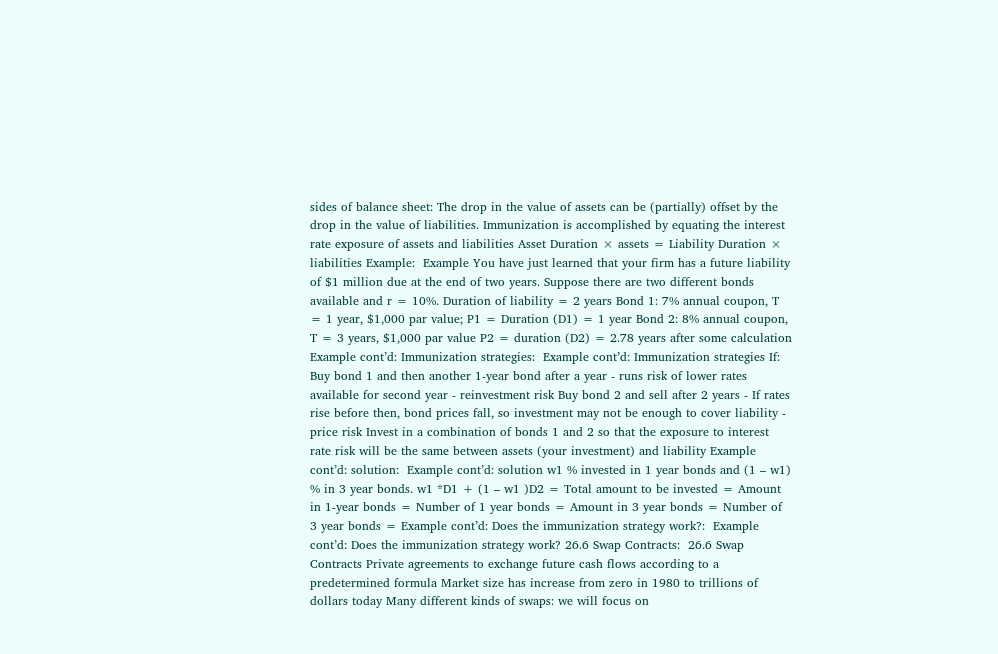sides of balance sheet: The drop in the value of assets can be (partially) offset by the drop in the value of liabilities. Immunization is accomplished by equating the interest rate exposure of assets and liabilities Asset Duration × assets = Liability Duration × liabilities Example:  Example You have just learned that your firm has a future liability of $1 million due at the end of two years. Suppose there are two different bonds available and r = 10%. Duration of liability = 2 years Bond 1: 7% annual coupon, T = 1 year, $1,000 par value; P1 = Duration (D1) = 1 year Bond 2: 8% annual coupon, T = 3 years, $1,000 par value P2 = duration (D2) = 2.78 years after some calculation Example cont’d: Immunization strategies:  Example cont’d: Immunization strategies If: Buy bond 1 and then another 1-year bond after a year - runs risk of lower rates available for second year - reinvestment risk Buy bond 2 and sell after 2 years - If rates rise before then, bond prices fall, so investment may not be enough to cover liability - price risk Invest in a combination of bonds 1 and 2 so that the exposure to interest rate risk will be the same between assets (your investment) and liability Example cont’d: solution:  Example cont’d: solution w1 % invested in 1 year bonds and (1 – w1) % in 3 year bonds. w1 *D1 + (1 – w1 )D2 = Total amount to be invested = Amount in 1-year bonds = Number of 1 year bonds = Amount in 3 year bonds = Number of 3 year bonds = Example cont’d: Does the immunization strategy work?:  Example cont’d: Does the immunization strategy work? 26.6 Swap Contracts:  26.6 Swap Contracts Private agreements to exchange future cash flows according to a predetermined formula Market size has increase from zero in 1980 to trillions of dollars today Many different kinds of swaps: we will focus on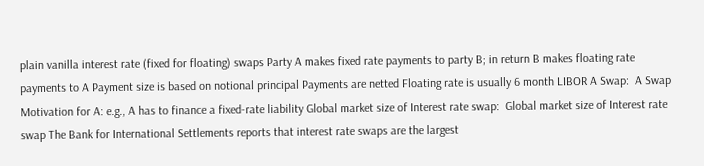plain vanilla interest rate (fixed for floating) swaps Party A makes fixed rate payments to party B; in return B makes floating rate payments to A Payment size is based on notional principal Payments are netted Floating rate is usually 6 month LIBOR A Swap:  A Swap Motivation for A: e.g., A has to finance a fixed-rate liability Global market size of Interest rate swap:  Global market size of Interest rate swap The Bank for International Settlements reports that interest rate swaps are the largest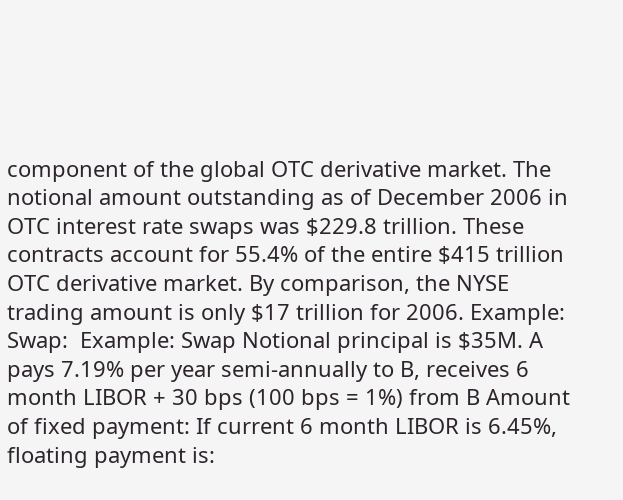component of the global OTC derivative market. The notional amount outstanding as of December 2006 in OTC interest rate swaps was $229.8 trillion. These contracts account for 55.4% of the entire $415 trillion OTC derivative market. By comparison, the NYSE trading amount is only $17 trillion for 2006. Example: Swap:  Example: Swap Notional principal is $35M. A pays 7.19% per year semi-annually to B, receives 6 month LIBOR + 30 bps (100 bps = 1%) from B Amount of fixed payment: If current 6 month LIBOR is 6.45%, floating payment is: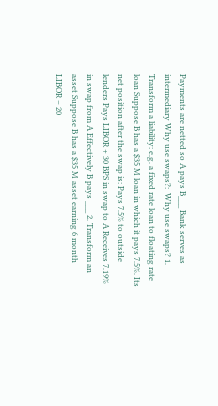Payments are netted so A pays B___ Bank serves as intermediary Why use swaps?:  Why use swaps? 1. Transform a liability: e.g. a fixed rate loan to floating rate loan Suppose B has a $35 M loan in which it pays 7.5%. Its net position after the swap is: Pays 7.5% to outside lenders Pays LIBOR + 30 BPS in swap to A Receives 7.19% in swap from A Effectively B pays ___ 2. Transform an asset Suppose B has a $35 M asset earning 6 month LIBOR – 20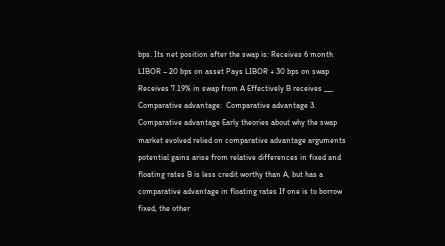bps. Its net position after the swap is: Receives 6 month LIBOR – 20 bps on asset Pays LIBOR + 30 bps on swap Receives 7.19% in swap from A Effectively B receives ___ Comparative advantage:  Comparative advantage 3. Comparative advantage Early theories about why the swap market evolved relied on comparative advantage arguments potential gains arise from relative differences in fixed and floating rates B is less credit worthy than A, but has a comparative advantage in floating rates If one is to borrow fixed, the other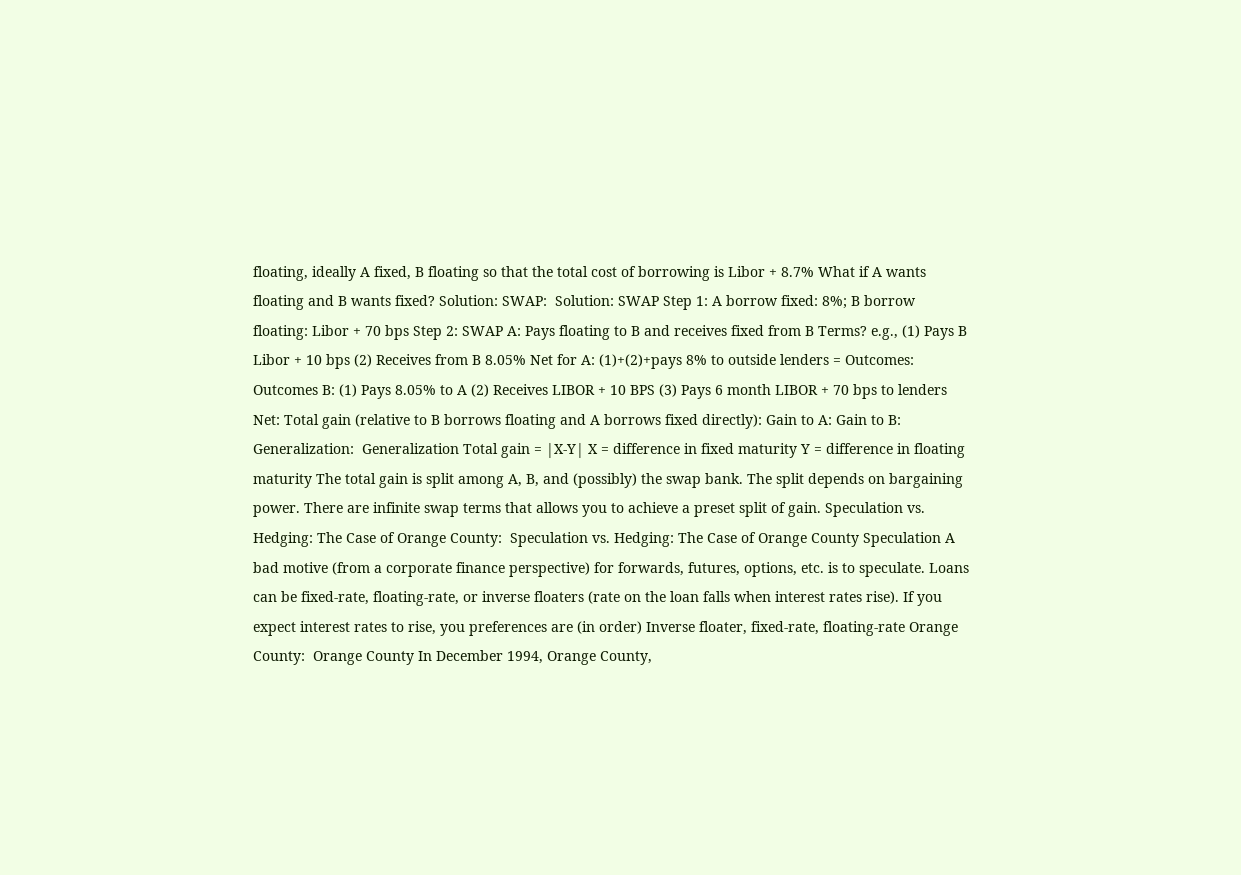floating, ideally A fixed, B floating so that the total cost of borrowing is Libor + 8.7% What if A wants floating and B wants fixed? Solution: SWAP:  Solution: SWAP Step 1: A borrow fixed: 8%; B borrow floating: Libor + 70 bps Step 2: SWAP A: Pays floating to B and receives fixed from B Terms? e.g., (1) Pays B Libor + 10 bps (2) Receives from B 8.05% Net for A: (1)+(2)+pays 8% to outside lenders = Outcomes:  Outcomes B: (1) Pays 8.05% to A (2) Receives LIBOR + 10 BPS (3) Pays 6 month LIBOR + 70 bps to lenders Net: Total gain (relative to B borrows floating and A borrows fixed directly): Gain to A: Gain to B: Generalization:  Generalization Total gain = |X-Y| X = difference in fixed maturity Y = difference in floating maturity The total gain is split among A, B, and (possibly) the swap bank. The split depends on bargaining power. There are infinite swap terms that allows you to achieve a preset split of gain. Speculation vs. Hedging: The Case of Orange County:  Speculation vs. Hedging: The Case of Orange County Speculation A bad motive (from a corporate finance perspective) for forwards, futures, options, etc. is to speculate. Loans can be fixed-rate, floating-rate, or inverse floaters (rate on the loan falls when interest rates rise). If you expect interest rates to rise, you preferences are (in order) Inverse floater, fixed-rate, floating-rate Orange County:  Orange County In December 1994, Orange County,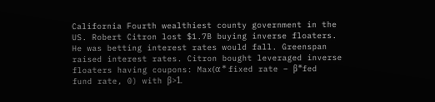California Fourth wealthiest county government in the US. Robert Citron lost $1.7B buying inverse floaters. He was betting interest rates would fall. Greenspan raised interest rates. Citron bought leveraged inverse floaters having coupons: Max(α * fixed rate – β*fed fund rate, 0) with β>1.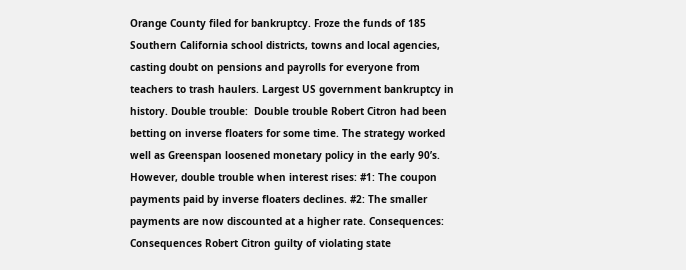Orange County filed for bankruptcy. Froze the funds of 185 Southern California school districts, towns and local agencies, casting doubt on pensions and payrolls for everyone from teachers to trash haulers. Largest US government bankruptcy in history. Double trouble:  Double trouble Robert Citron had been betting on inverse floaters for some time. The strategy worked well as Greenspan loosened monetary policy in the early 90’s. However, double trouble when interest rises: #1: The coupon payments paid by inverse floaters declines. #2: The smaller payments are now discounted at a higher rate. Consequences:  Consequences Robert Citron guilty of violating state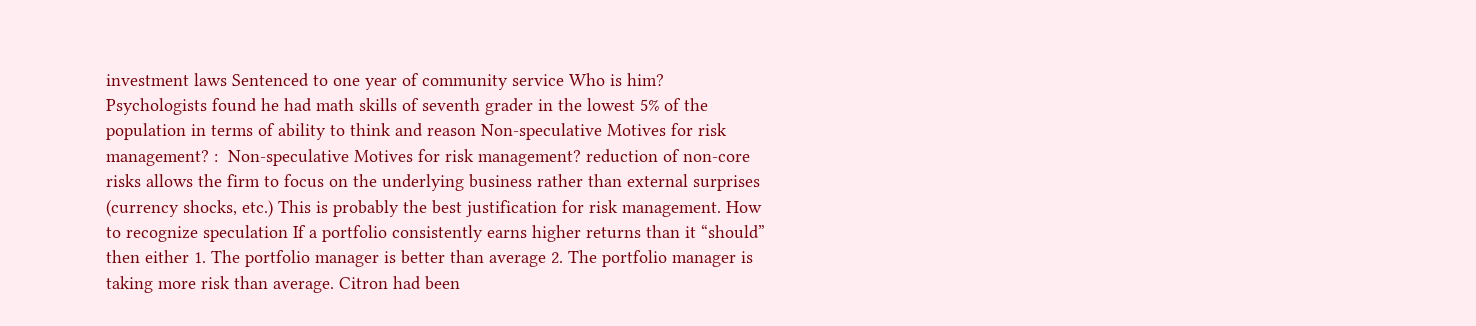investment laws Sentenced to one year of community service Who is him? Psychologists found he had math skills of seventh grader in the lowest 5% of the population in terms of ability to think and reason Non-speculative Motives for risk management? :  Non-speculative Motives for risk management? reduction of non-core risks allows the firm to focus on the underlying business rather than external surprises (currency shocks, etc.) This is probably the best justification for risk management. How to recognize speculation If a portfolio consistently earns higher returns than it “should” then either 1. The portfolio manager is better than average 2. The portfolio manager is taking more risk than average. Citron had been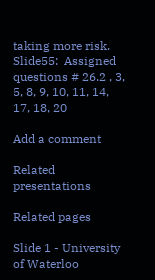taking more risk. Slide55:  Assigned questions # 26.2 , 3, 5, 8, 9, 10, 11, 14, 17, 18, 20

Add a comment

Related presentations

Related pages

Slide 1 - University of Waterloo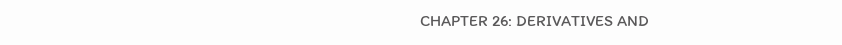CHAPTER 26: DERIVATIVES AND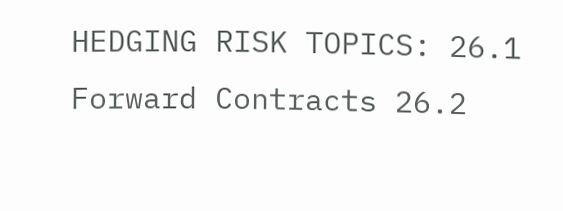HEDGING RISK TOPICS: 26.1 Forward Contracts 26.2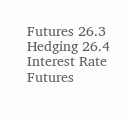Futures 26.3 Hedging 26.4 Interest Rate Futures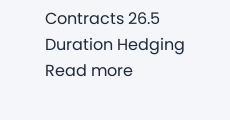Contracts 26.5 Duration Hedging
Read more